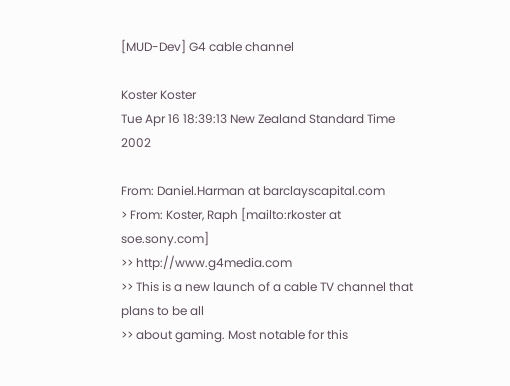[MUD-Dev] G4 cable channel

Koster Koster
Tue Apr 16 18:39:13 New Zealand Standard Time 2002

From: Daniel.Harman at barclayscapital.com
> From: Koster, Raph [mailto:rkoster at soe.sony.com]
>> http://www.g4media.com
>> This is a new launch of a cable TV channel that plans to be all
>> about gaming. Most notable for this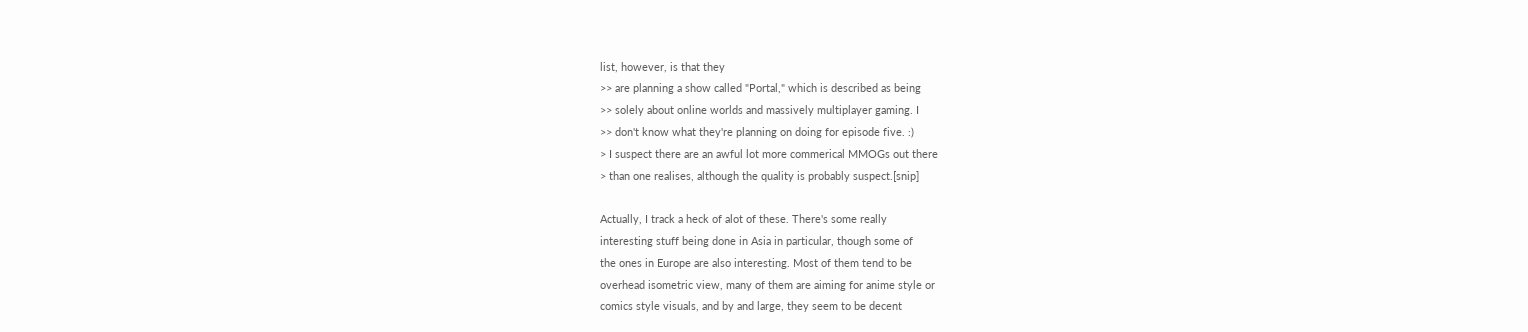list, however, is that they
>> are planning a show called "Portal," which is described as being
>> solely about online worlds and massively multiplayer gaming. I
>> don't know what they're planning on doing for episode five. :)
> I suspect there are an awful lot more commerical MMOGs out there
> than one realises, although the quality is probably suspect.[snip]

Actually, I track a heck of alot of these. There's some really
interesting stuff being done in Asia in particular, though some of
the ones in Europe are also interesting. Most of them tend to be
overhead isometric view, many of them are aiming for anime style or
comics style visuals, and by and large, they seem to be decent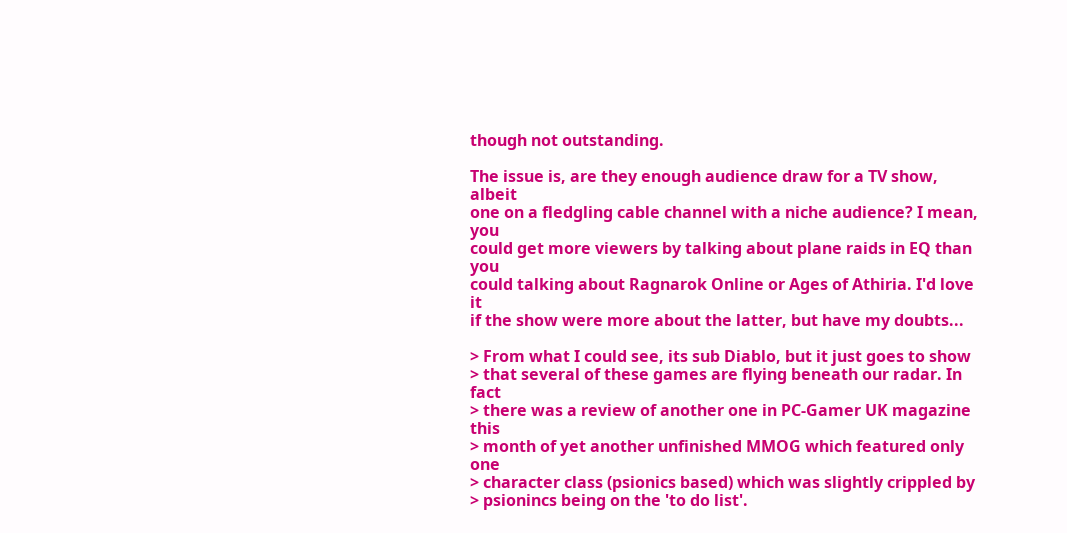though not outstanding.

The issue is, are they enough audience draw for a TV show, albeit
one on a fledgling cable channel with a niche audience? I mean, you
could get more viewers by talking about plane raids in EQ than you
could talking about Ragnarok Online or Ages of Athiria. I'd love it
if the show were more about the latter, but have my doubts...

> From what I could see, its sub Diablo, but it just goes to show
> that several of these games are flying beneath our radar. In fact
> there was a review of another one in PC-Gamer UK magazine this
> month of yet another unfinished MMOG which featured only one
> character class (psionics based) which was slightly crippled by
> psionincs being on the 'to do list'.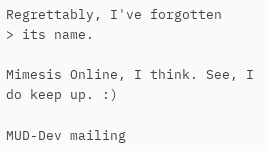Regrettably, I've forgotten
> its name.

Mimesis Online, I think. See, I do keep up. :)

MUD-Dev mailing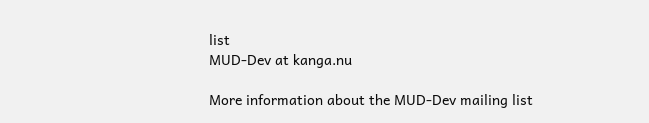list
MUD-Dev at kanga.nu

More information about the MUD-Dev mailing list